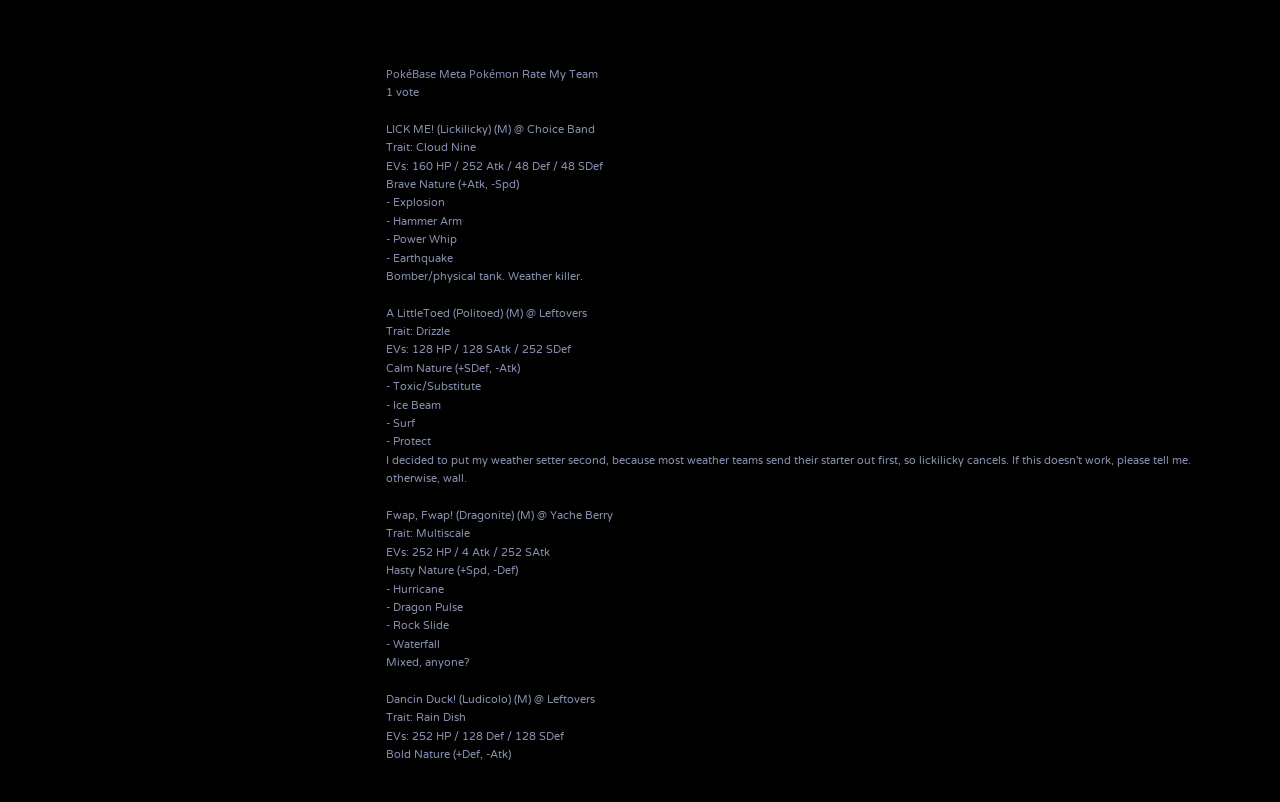PokéBase Meta Pokémon Rate My Team
1 vote

LICK ME! (Lickilicky) (M) @ Choice Band
Trait: Cloud Nine
EVs: 160 HP / 252 Atk / 48 Def / 48 SDef
Brave Nature (+Atk, -Spd)
- Explosion
- Hammer Arm
- Power Whip
- Earthquake
Bomber/physical tank. Weather killer.

A LittleToed (Politoed) (M) @ Leftovers
Trait: Drizzle
EVs: 128 HP / 128 SAtk / 252 SDef
Calm Nature (+SDef, -Atk)
- Toxic/Substitute
- Ice Beam
- Surf
- Protect
I decided to put my weather setter second, because most weather teams send their starter out first, so lickilicky cancels. If this doesn't work, please tell me. otherwise, wall.

Fwap, Fwap! (Dragonite) (M) @ Yache Berry
Trait: Multiscale
EVs: 252 HP / 4 Atk / 252 SAtk
Hasty Nature (+Spd, -Def)
- Hurricane
- Dragon Pulse
- Rock Slide
- Waterfall
Mixed, anyone?

Dancin Duck! (Ludicolo) (M) @ Leftovers
Trait: Rain Dish
EVs: 252 HP / 128 Def / 128 SDef
Bold Nature (+Def, -Atk)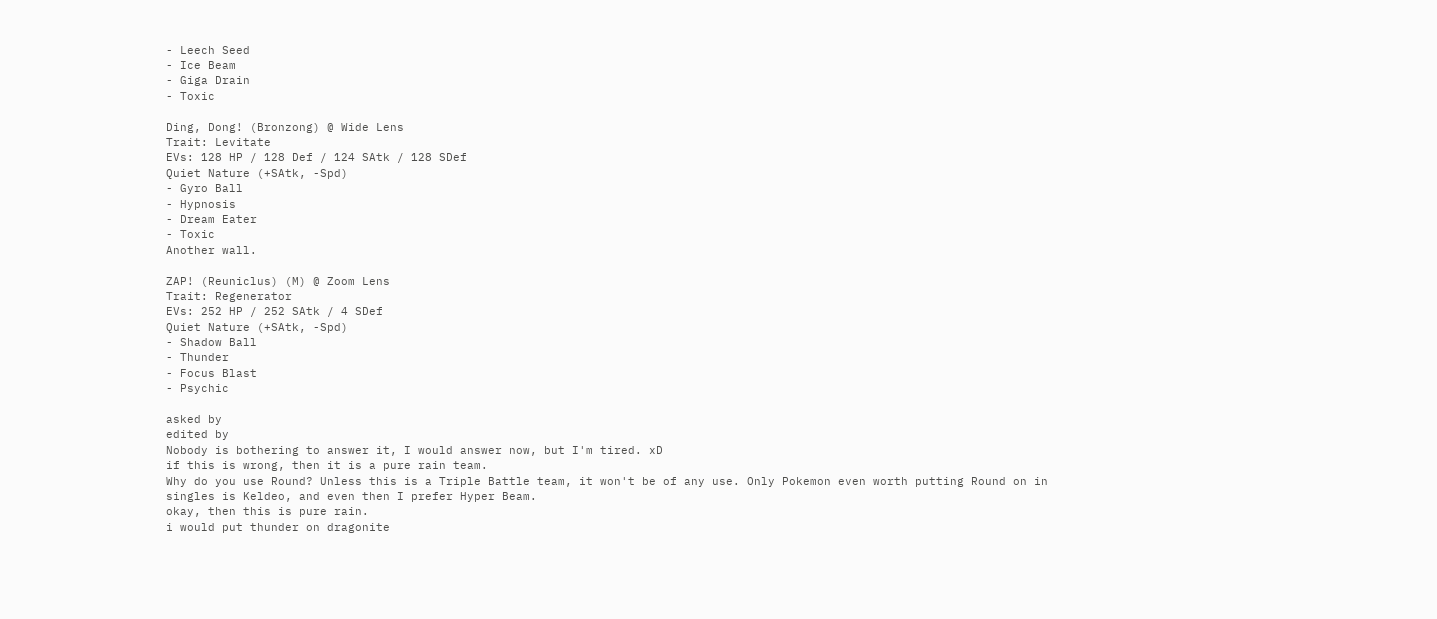- Leech Seed
- Ice Beam
- Giga Drain
- Toxic

Ding, Dong! (Bronzong) @ Wide Lens
Trait: Levitate
EVs: 128 HP / 128 Def / 124 SAtk / 128 SDef
Quiet Nature (+SAtk, -Spd)
- Gyro Ball
- Hypnosis
- Dream Eater
- Toxic
Another wall.

ZAP! (Reuniclus) (M) @ Zoom Lens
Trait: Regenerator
EVs: 252 HP / 252 SAtk / 4 SDef
Quiet Nature (+SAtk, -Spd)
- Shadow Ball
- Thunder
- Focus Blast
- Psychic

asked by
edited by
Nobody is bothering to answer it, I would answer now, but I'm tired. xD
if this is wrong, then it is a pure rain team.
Why do you use Round? Unless this is a Triple Battle team, it won't be of any use. Only Pokemon even worth putting Round on in singles is Keldeo, and even then I prefer Hyper Beam.
okay, then this is pure rain.
i would put thunder on dragonite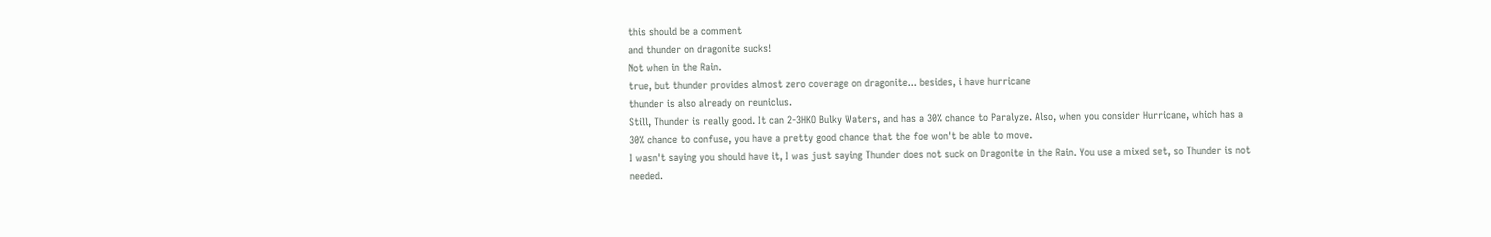this should be a comment
and thunder on dragonite sucks!
Not when in the Rain.
true, but thunder provides almost zero coverage on dragonite... besides, i have hurricane
thunder is also already on reuniclus.
Still, Thunder is really good. It can 2-3HKO Bulky Waters, and has a 30% chance to Paralyze. Also, when you consider Hurricane, which has a 30% chance to confuse, you have a pretty good chance that the foe won't be able to move.
I wasn't saying you should have it, I was just saying Thunder does not suck on Dragonite in the Rain. You use a mixed set, so Thunder is not needed.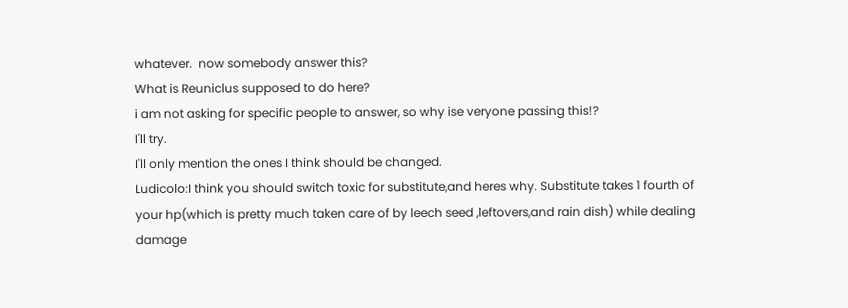whatever.  now somebody answer this?
What is Reuniclus supposed to do here?
i am not asking for specific people to answer, so why ise veryone passing this!?
I'll try.
I'll only mention the ones I think should be changed.
Ludicolo:I think you should switch toxic for substitute,and heres why. Substitute takes 1 fourth of your hp(which is pretty much taken care of by leech seed ,leftovers,and rain dish) while dealing damage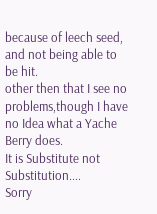because of leech seed, and not being able to be hit.
other then that I see no problems,though I have no Idea what a Yache Berry does.
It is Substitute not Substitution....
Sorry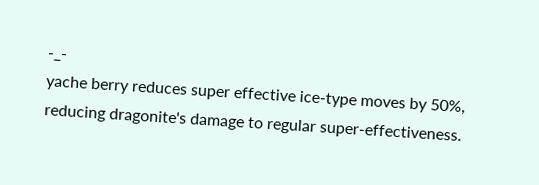-_-
yache berry reduces super effective ice-type moves by 50%, reducing dragonite's damage to regular super-effectiveness.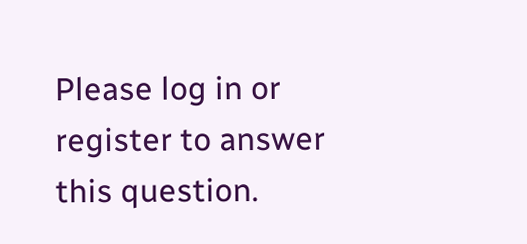Please log in or register to answer this question.